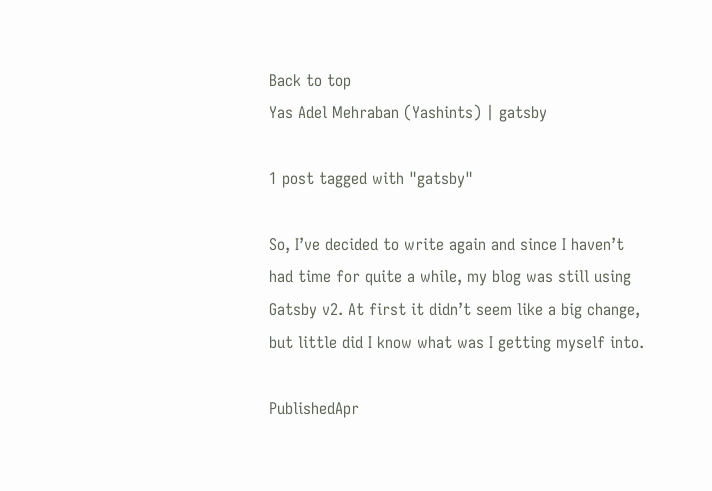Back to top
Yas Adel Mehraban (Yashints) | gatsby

1 post tagged with "gatsby"

So, I’ve decided to write again and since I haven’t had time for quite a while, my blog was still using Gatsby v2. At first it didn’t seem like a big change, but little did I know what was I getting myself into.

PublishedApr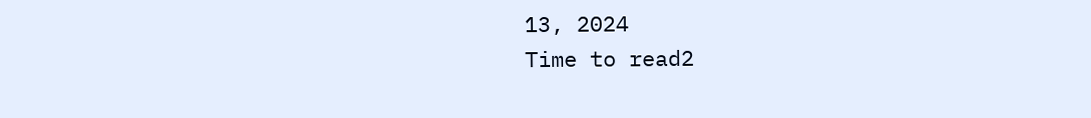13, 2024
Time to read2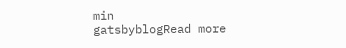min
gatsbyblogRead more